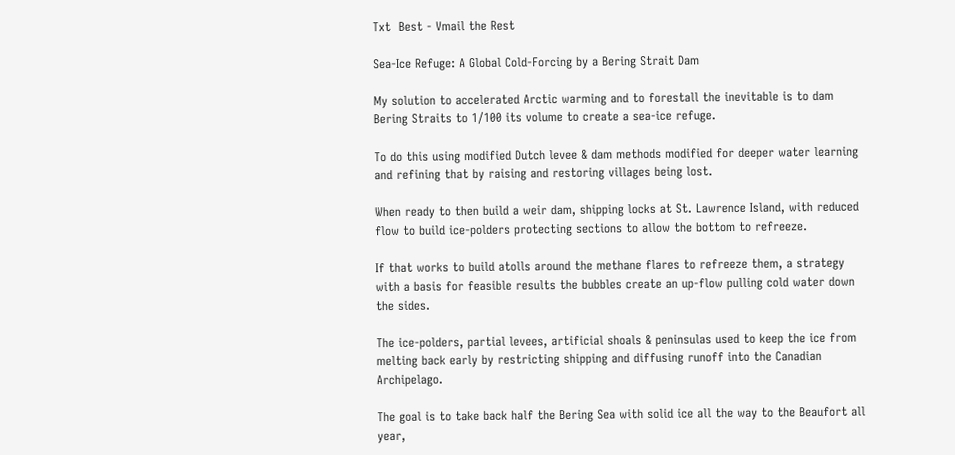Txt  Best - Vmail the Rest

Sea-Ice Refuge: A Global Cold-Forcing by a Bering Strait Dam

My solution to accelerated Arctic warming and to forestall the inevitable is to dam Bering Straits to 1/100 its volume to create a sea-ice refuge.

To do this using modified Dutch levee & dam methods modified for deeper water learning and refining that by raising and restoring villages being lost.

When ready to then build a weir dam, shipping locks at St. Lawrence Island, with reduced flow to build ice-polders protecting sections to allow the bottom to refreeze.

If that works to build atolls around the methane flares to refreeze them, a strategy with a basis for feasible results the bubbles create an up-flow pulling cold water down the sides.

The ice-polders, partial levees, artificial shoals & peninsulas used to keep the ice from melting back early by restricting shipping and diffusing runoff into the Canadian Archipelago.

The goal is to take back half the Bering Sea with solid ice all the way to the Beaufort all year,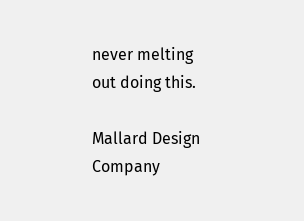never melting out doing this.

Mallard Design Company